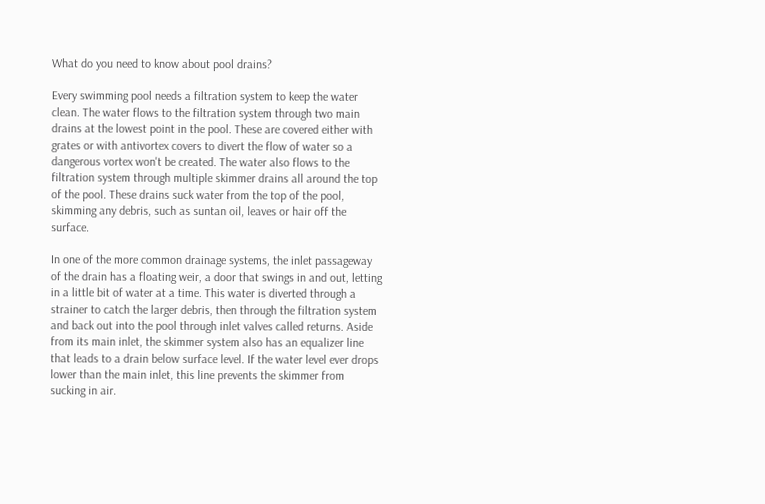What do you need to know about pool drains?

Every swimming pool needs a filtration system to keep the water clean. The water flows to the filtration system through two main drains at the lowest point in the pool. These are covered either with grates or with antivortex covers to divert the flow of water so a dangerous vortex won't be created. The water also flows to the filtration system through multiple skimmer drains all around the top of the pool. These drains suck water from the top of the pool, skimming any debris, such as suntan oil, leaves or hair off the surface.

In one of the more common drainage systems, the inlet passageway of the drain has a floating weir, a door that swings in and out, letting in a little bit of water at a time. This water is diverted through a strainer to catch the larger debris, then through the filtration system and back out into the pool through inlet valves called returns. Aside from its main inlet, the skimmer system also has an equalizer line that leads to a drain below surface level. If the water level ever drops lower than the main inlet, this line prevents the skimmer from sucking in air.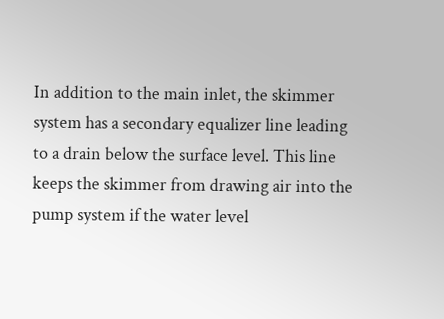In addition to the main inlet, the skimmer system has a secondary equalizer line leading to a drain below the surface level. This line keeps the skimmer from drawing air into the pump system if the water level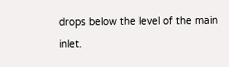drops below the level of the main inlet.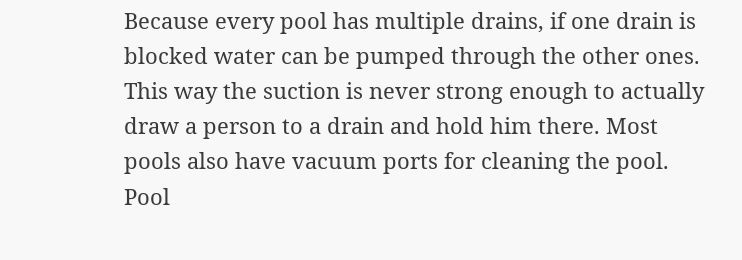Because every pool has multiple drains, if one drain is blocked water can be pumped through the other ones. This way the suction is never strong enough to actually draw a person to a drain and hold him there. Most pools also have vacuum ports for cleaning the pool. Pool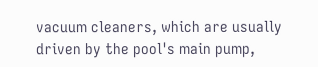vacuum cleaners, which are usually driven by the pool's main pump,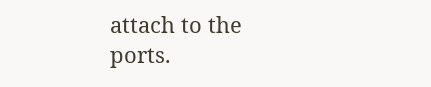attach to the ports.